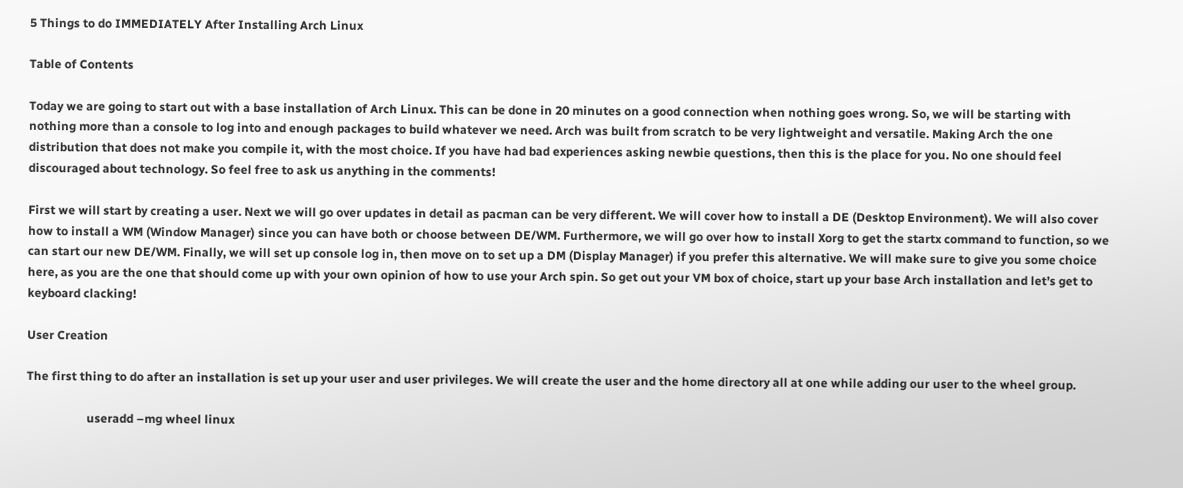5 Things to do IMMEDIATELY After Installing Arch Linux

Table of Contents

Today we are going to start out with a base installation of Arch Linux. This can be done in 20 minutes on a good connection when nothing goes wrong. So, we will be starting with nothing more than a console to log into and enough packages to build whatever we need. Arch was built from scratch to be very lightweight and versatile. Making Arch the one distribution that does not make you compile it, with the most choice. If you have had bad experiences asking newbie questions, then this is the place for you. No one should feel discouraged about technology. So feel free to ask us anything in the comments!

First we will start by creating a user. Next we will go over updates in detail as pacman can be very different. We will cover how to install a DE (Desktop Environment). We will also cover how to install a WM (Window Manager) since you can have both or choose between DE/WM. Furthermore, we will go over how to install Xorg to get the startx command to function, so we can start our new DE/WM. Finally, we will set up console log in, then move on to set up a DM (Display Manager) if you prefer this alternative. We will make sure to give you some choice here, as you are the one that should come up with your own opinion of how to use your Arch spin. So get out your VM box of choice, start up your base Arch installation and let’s get to keyboard clacking!

User Creation

The first thing to do after an installation is set up your user and user privileges. We will create the user and the home directory all at one while adding our user to the wheel group.

                    useradd –mg wheel linux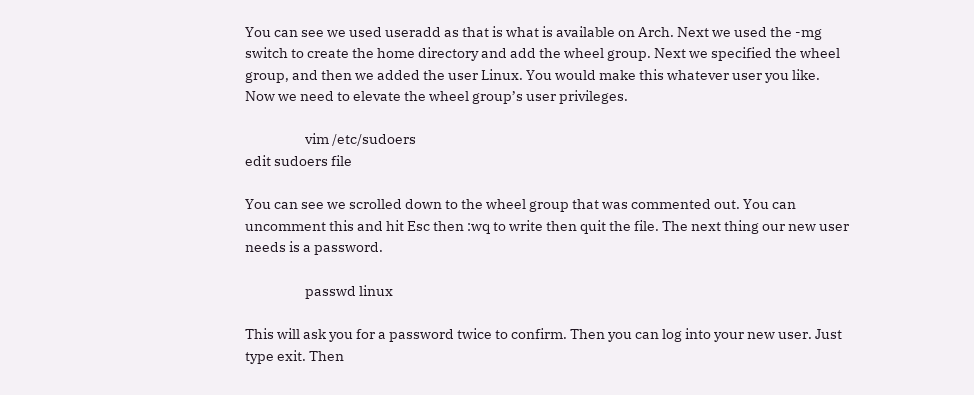You can see we used useradd as that is what is available on Arch. Next we used the -mg switch to create the home directory and add the wheel group. Next we specified the wheel group, and then we added the user Linux. You would make this whatever user you like. Now we need to elevate the wheel group’s user privileges.

                    vim /etc/sudoers
edit sudoers file

You can see we scrolled down to the wheel group that was commented out. You can uncomment this and hit Esc then :wq to write then quit the file. The next thing our new user needs is a password.

                    passwd linux

This will ask you for a password twice to confirm. Then you can log into your new user. Just type exit. Then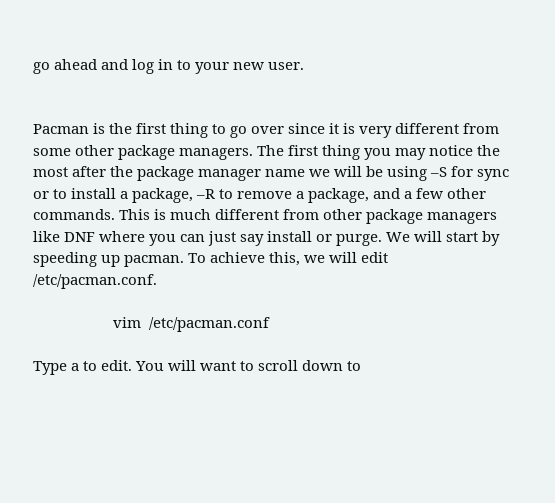go ahead and log in to your new user.


Pacman is the first thing to go over since it is very different from some other package managers. The first thing you may notice the most after the package manager name we will be using –S for sync or to install a package, –R to remove a package, and a few other commands. This is much different from other package managers like DNF where you can just say install or purge. We will start by speeding up pacman. To achieve this, we will edit /etc/pacman.conf.

                    vim  /etc/pacman.conf

Type a to edit. You will want to scroll down to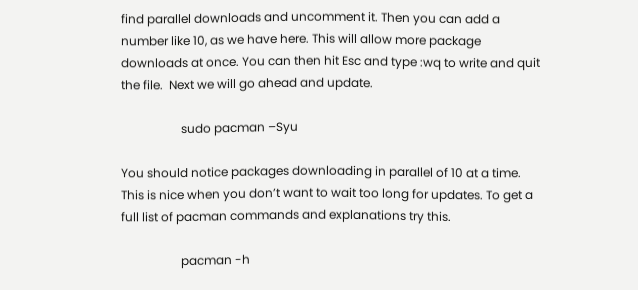find parallel downloads and uncomment it. Then you can add a number like 10, as we have here. This will allow more package downloads at once. You can then hit Esc and type :wq to write and quit the file.  Next we will go ahead and update.

                    sudo pacman –Syu

You should notice packages downloading in parallel of 10 at a time. This is nice when you don’t want to wait too long for updates. To get a full list of pacman commands and explanations try this.

                    pacman -h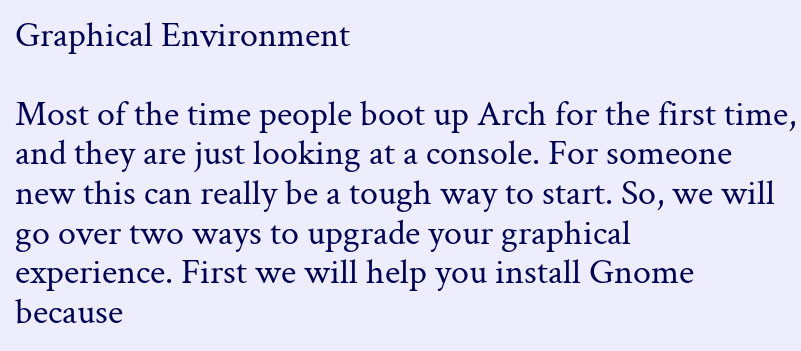Graphical Environment

Most of the time people boot up Arch for the first time, and they are just looking at a console. For someone new this can really be a tough way to start. So, we will go over two ways to upgrade your graphical experience. First we will help you install Gnome because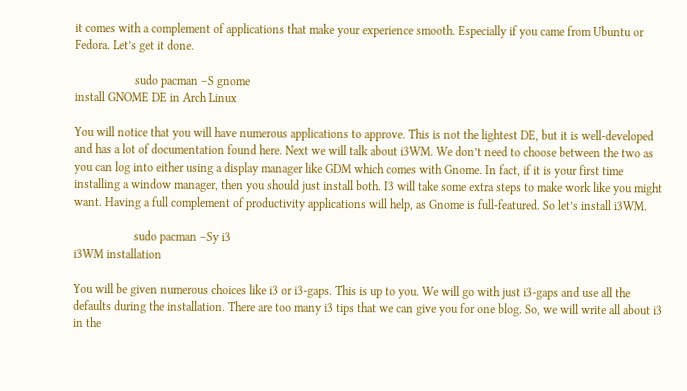it comes with a complement of applications that make your experience smooth. Especially if you came from Ubuntu or Fedora. Let’s get it done.

                    sudo pacman –S gnome
install GNOME DE in Arch Linux

You will notice that you will have numerous applications to approve. This is not the lightest DE, but it is well-developed and has a lot of documentation found here. Next we will talk about i3WM. We don’t need to choose between the two as you can log into either using a display manager like GDM which comes with Gnome. In fact, if it is your first time installing a window manager, then you should just install both. I3 will take some extra steps to make work like you might want. Having a full complement of productivity applications will help, as Gnome is full-featured. So let’s install i3WM.

                    sudo pacman –Sy i3
i3WM installation

You will be given numerous choices like i3 or i3-gaps. This is up to you. We will go with just i3-gaps and use all the defaults during the installation. There are too many i3 tips that we can give you for one blog. So, we will write all about i3 in the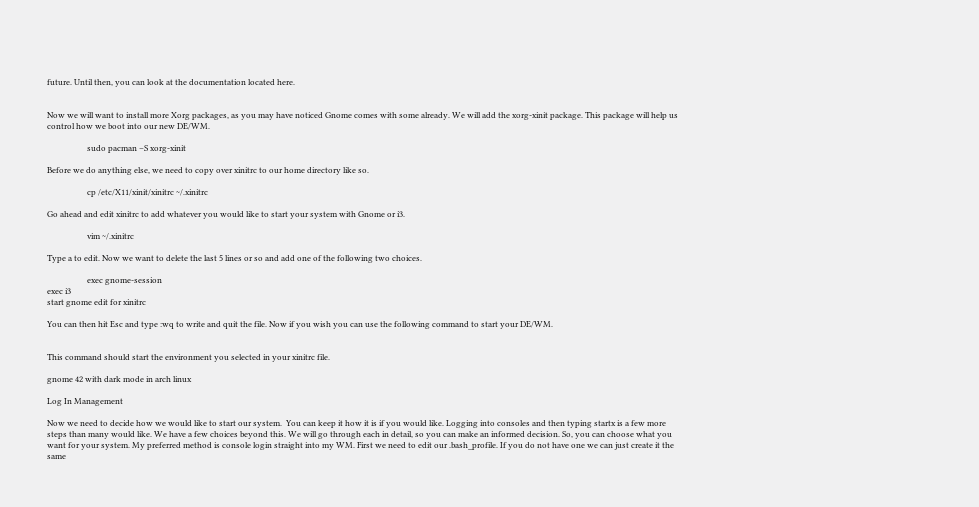future. Until then, you can look at the documentation located here.


Now we will want to install more Xorg packages, as you may have noticed Gnome comes with some already. We will add the xorg-xinit package. This package will help us control how we boot into our new DE/WM.

                    sudo pacman –S xorg-xinit

Before we do anything else, we need to copy over xinitrc to our home directory like so.

                    cp /etc/X11/xinit/xinitrc ~/.xinitrc

Go ahead and edit xinitrc to add whatever you would like to start your system with Gnome or i3.

                    vim ~/.xinitrc

Type a to edit. Now we want to delete the last 5 lines or so and add one of the following two choices.

                    exec gnome-session
exec i3
start gnome edit for xinitrc

You can then hit Esc and type :wq to write and quit the file. Now if you wish you can use the following command to start your DE/WM.


This command should start the environment you selected in your xinitrc file.

gnome 42 with dark mode in arch linux

Log In Management

Now we need to decide how we would like to start our system.  You can keep it how it is if you would like. Logging into consoles and then typing startx is a few more steps than many would like. We have a few choices beyond this. We will go through each in detail, so you can make an informed decision. So, you can choose what you want for your system. My preferred method is console login straight into my WM. First we need to edit our .bash_profile. If you do not have one we can just create it the same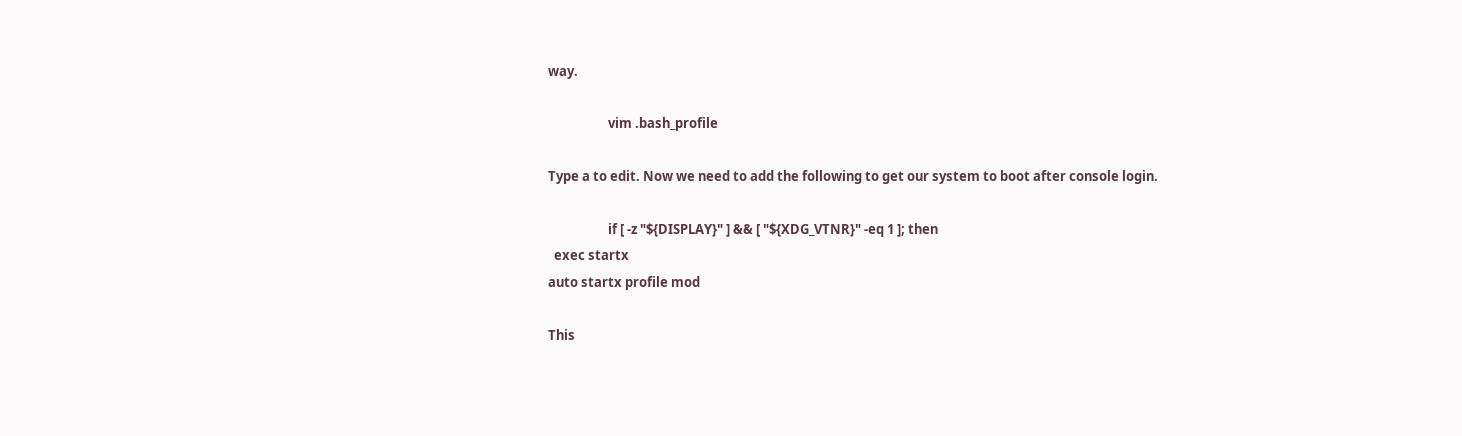way.

                    vim .bash_profile

Type a to edit. Now we need to add the following to get our system to boot after console login.

                    if [ -z "${DISPLAY}" ] && [ "${XDG_VTNR}" -eq 1 ]; then
  exec startx
auto startx profile mod

This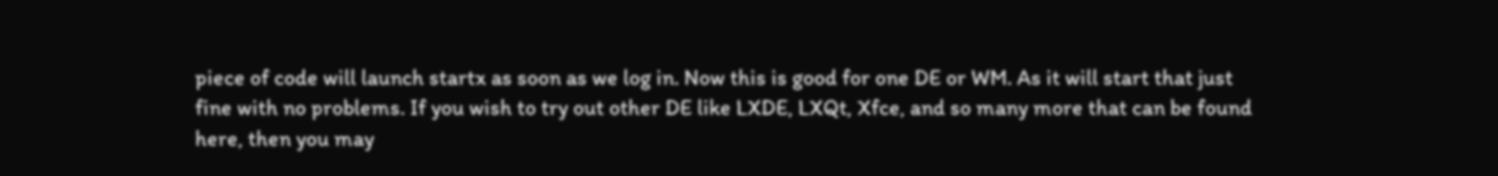piece of code will launch startx as soon as we log in. Now this is good for one DE or WM. As it will start that just fine with no problems. If you wish to try out other DE like LXDE, LXQt, Xfce, and so many more that can be found here, then you may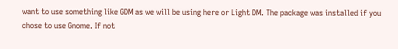want to use something like GDM as we will be using here or Light DM. The package was installed if you chose to use Gnome. If not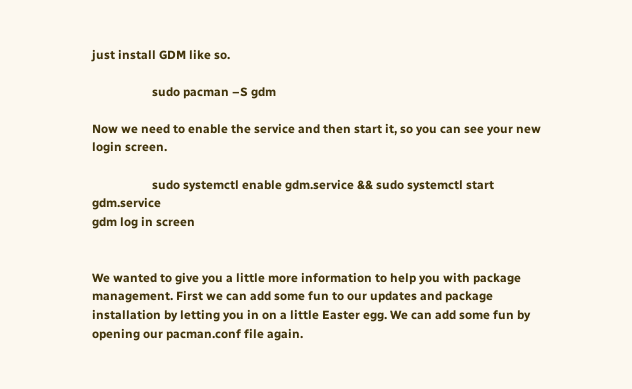just install GDM like so.

                    sudo pacman –S gdm

Now we need to enable the service and then start it, so you can see your new login screen.

                    sudo systemctl enable gdm.service && sudo systemctl start gdm.service
gdm log in screen


We wanted to give you a little more information to help you with package management. First we can add some fun to our updates and package installation by letting you in on a little Easter egg. We can add some fun by opening our pacman.conf file again.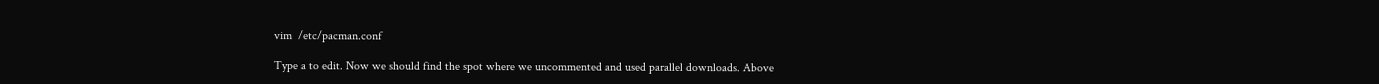vim  /etc/pacman.conf

Type a to edit. Now we should find the spot where we uncommented and used parallel downloads. Above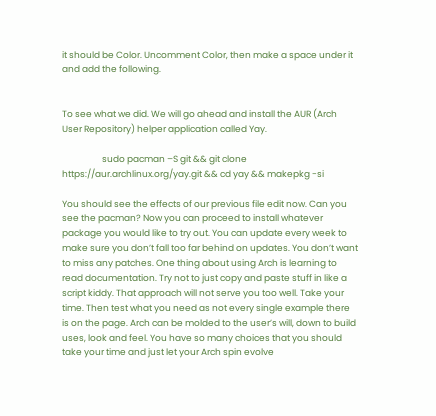it should be Color. Uncomment Color, then make a space under it and add the following.


To see what we did. We will go ahead and install the AUR (Arch User Repository) helper application called Yay.

                    sudo pacman –S git && git clone https://aur.archlinux.org/yay.git && cd yay && makepkg -si

You should see the effects of our previous file edit now. Can you see the pacman? Now you can proceed to install whatever package you would like to try out. You can update every week to make sure you don’t fall too far behind on updates. You don’t want to miss any patches. One thing about using Arch is learning to read documentation. Try not to just copy and paste stuff in like a script kiddy. That approach will not serve you too well. Take your time. Then test what you need as not every single example there is on the page. Arch can be molded to the user’s will, down to build uses, look and feel. You have so many choices that you should take your time and just let your Arch spin evolve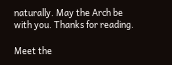naturally. May the Arch be with you. Thanks for reading.

Meet the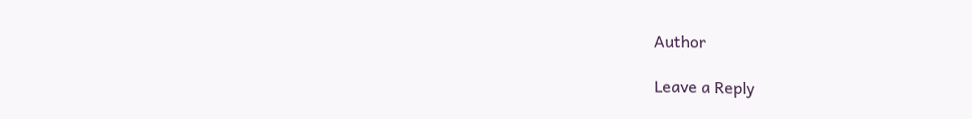Author

Leave a Reply